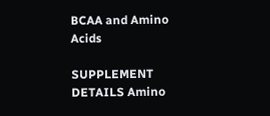BCAA and Amino Acids

SUPPLEMENT DETAILS Amino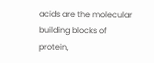acids are the molecular building blocks of protein,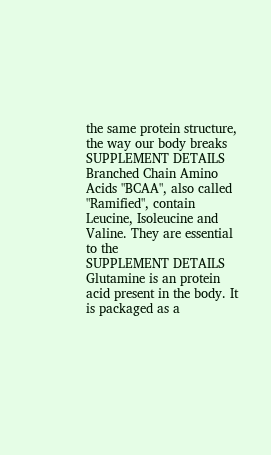the same protein structure, the way our body breaks
SUPPLEMENT DETAILS Branched Chain Amino Acids "BCAA", also called "Ramified", contain Leucine, Isoleucine and Valine. They are essential to the
SUPPLEMENT DETAILS Glutamine is an protein acid present in the body. It is packaged as a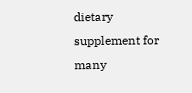dietary supplement for many